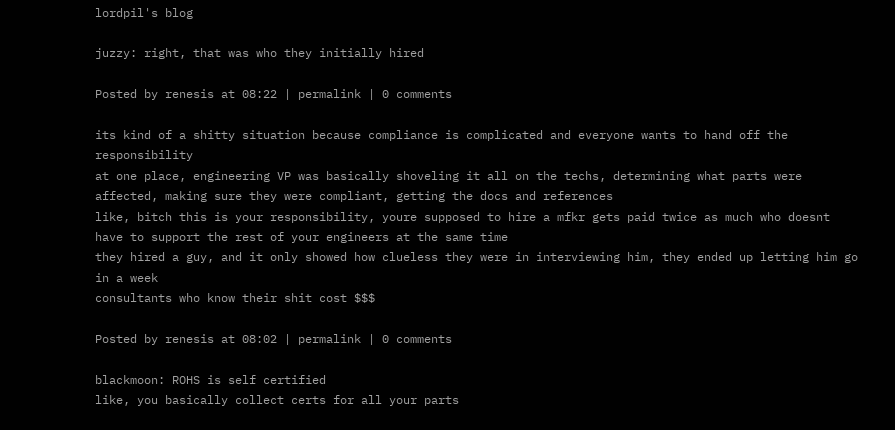lordpil's blog

juzzy: right, that was who they initially hired

Posted by renesis at 08:22 | permalink | 0 comments

its kind of a shitty situation because compliance is complicated and everyone wants to hand off the responsibility
at one place, engineering VP was basically shoveling it all on the techs, determining what parts were affected, making sure they were compliant, getting the docs and references
like, bitch this is your responsibility, youre supposed to hire a mfkr gets paid twice as much who doesnt have to support the rest of your engineers at the same time
they hired a guy, and it only showed how clueless they were in interviewing him, they ended up letting him go in a week
consultants who know their shit cost $$$

Posted by renesis at 08:02 | permalink | 0 comments

blackmoon: ROHS is self certified
like, you basically collect certs for all your parts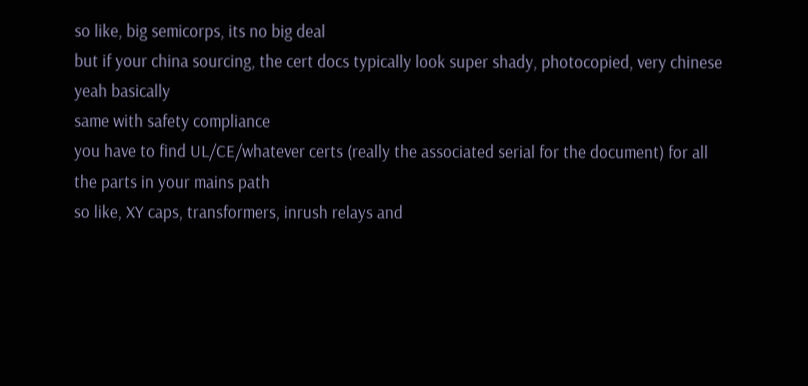so like, big semicorps, its no big deal
but if your china sourcing, the cert docs typically look super shady, photocopied, very chinese
yeah basically
same with safety compliance
you have to find UL/CE/whatever certs (really the associated serial for the document) for all the parts in your mains path
so like, XY caps, transformers, inrush relays and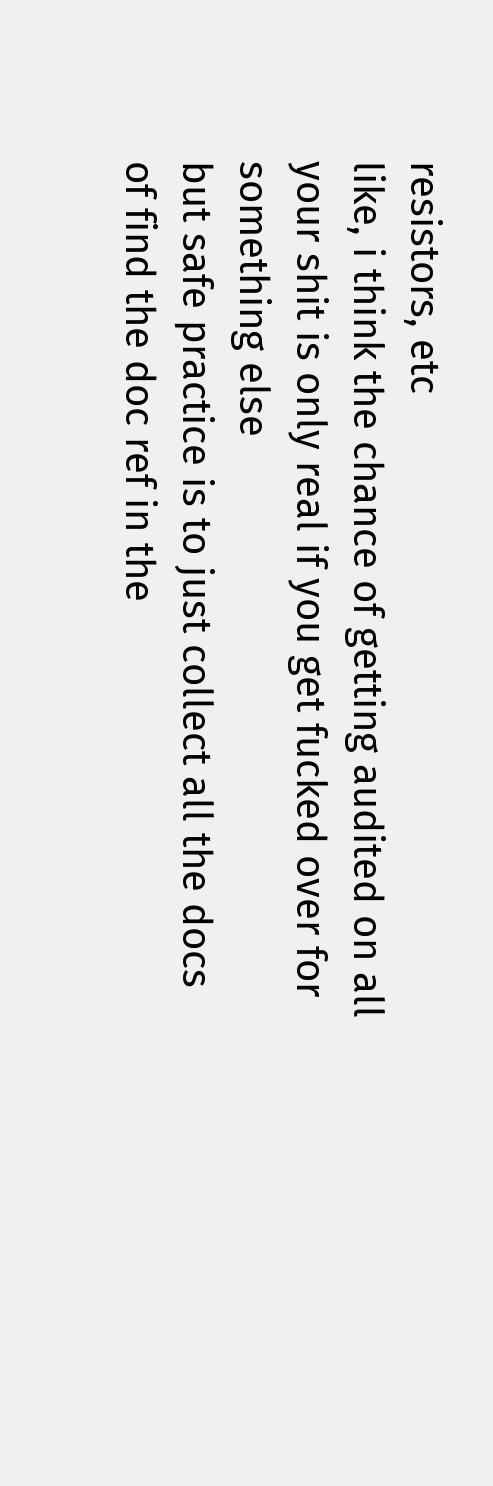resistors, etc
like, i think the chance of getting audited on all your shit is only real if you get fucked over for something else
but safe practice is to just collect all the docs of find the doc ref in the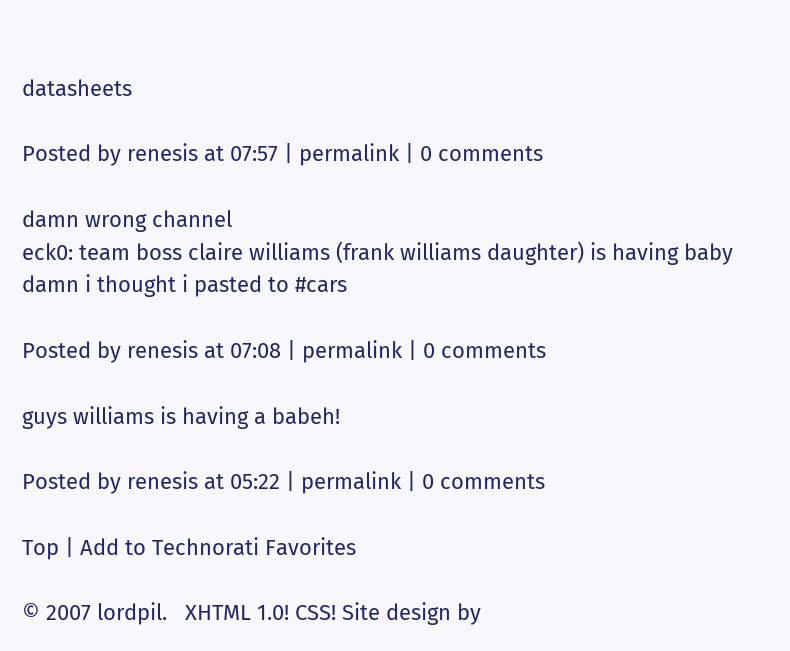datasheets

Posted by renesis at 07:57 | permalink | 0 comments

damn wrong channel
eck0: team boss claire williams (frank williams daughter) is having baby
damn i thought i pasted to #cars

Posted by renesis at 07:08 | permalink | 0 comments

guys williams is having a babeh!

Posted by renesis at 05:22 | permalink | 0 comments

Top | Add to Technorati Favorites

© 2007 lordpil.   XHTML 1.0! CSS! Site design by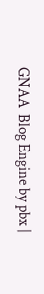GNAA  Blog Engine by pbx |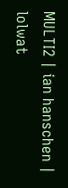MULTI2 | ian hanschen | lolwat